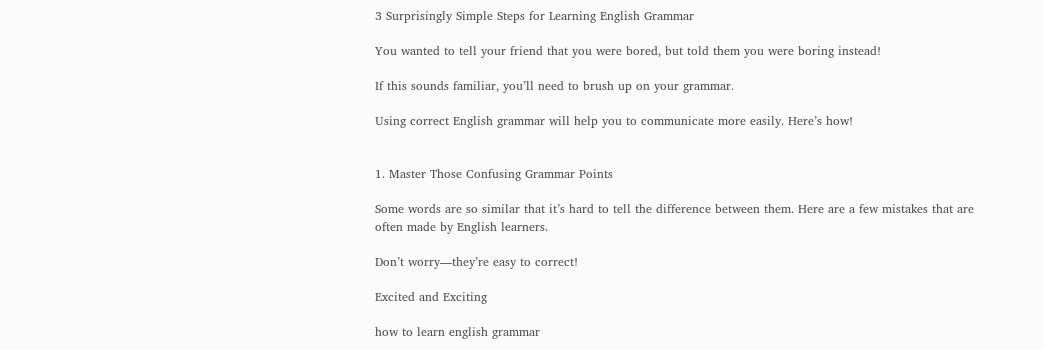3 Surprisingly Simple Steps for Learning English Grammar

You wanted to tell your friend that you were bored, but told them you were boring instead!

If this sounds familiar, you’ll need to brush up on your grammar.

Using correct English grammar will help you to communicate more easily. Here’s how!


1. Master Those Confusing Grammar Points

Some words are so similar that it’s hard to tell the difference between them. Here are a few mistakes that are often made by English learners.

Don’t worry—they’re easy to correct!

Excited and Exciting

how to learn english grammar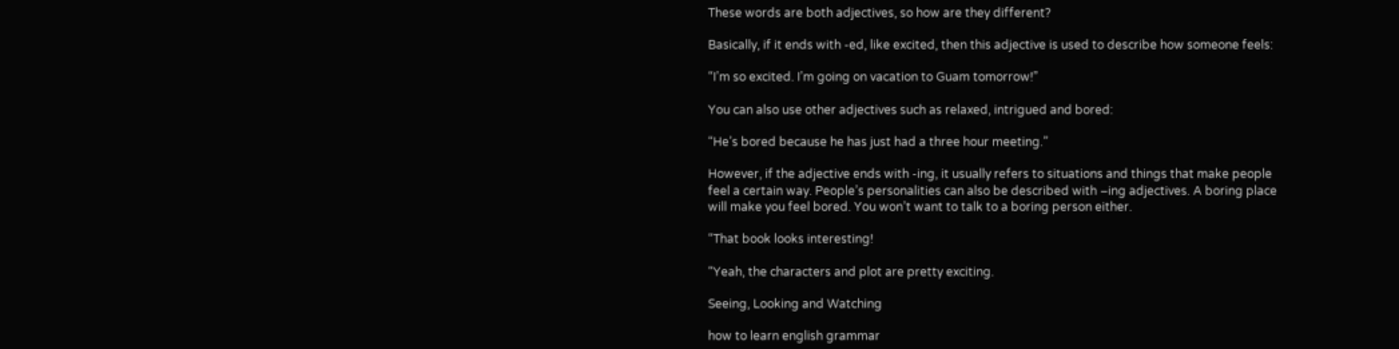These words are both adjectives, so how are they different?

Basically, if it ends with -ed, like excited, then this adjective is used to describe how someone feels:

“I’m so excited. I’m going on vacation to Guam tomorrow!”

You can also use other adjectives such as relaxed, intrigued and bored:

“He’s bored because he has just had a three hour meeting.”

However, if the adjective ends with -ing, it usually refers to situations and things that make people feel a certain way. People’s personalities can also be described with –ing adjectives. A boring place will make you feel bored. You won’t want to talk to a boring person either.

“That book looks interesting!

“Yeah, the characters and plot are pretty exciting.

Seeing, Looking and Watching

how to learn english grammar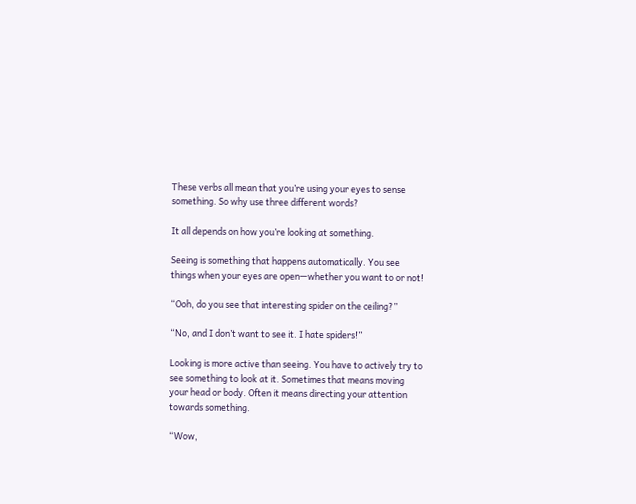These verbs all mean that you’re using your eyes to sense something. So why use three different words?

It all depends on how you’re looking at something.

Seeing is something that happens automatically. You see things when your eyes are open—whether you want to or not!

“Ooh, do you see that interesting spider on the ceiling?”

“No, and I don’t want to see it. I hate spiders!”

Looking is more active than seeing. You have to actively try to see something to look at it. Sometimes that means moving your head or body. Often it means directing your attention towards something.

“Wow,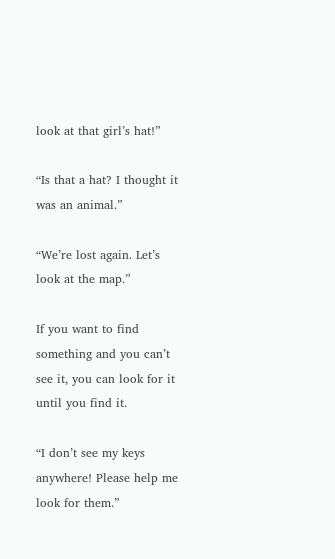look at that girl’s hat!”

“Is that a hat? I thought it was an animal.”

“We’re lost again. Let’s look at the map.”

If you want to find something and you can’t see it, you can look for it until you find it.

“I don’t see my keys anywhere! Please help me look for them.”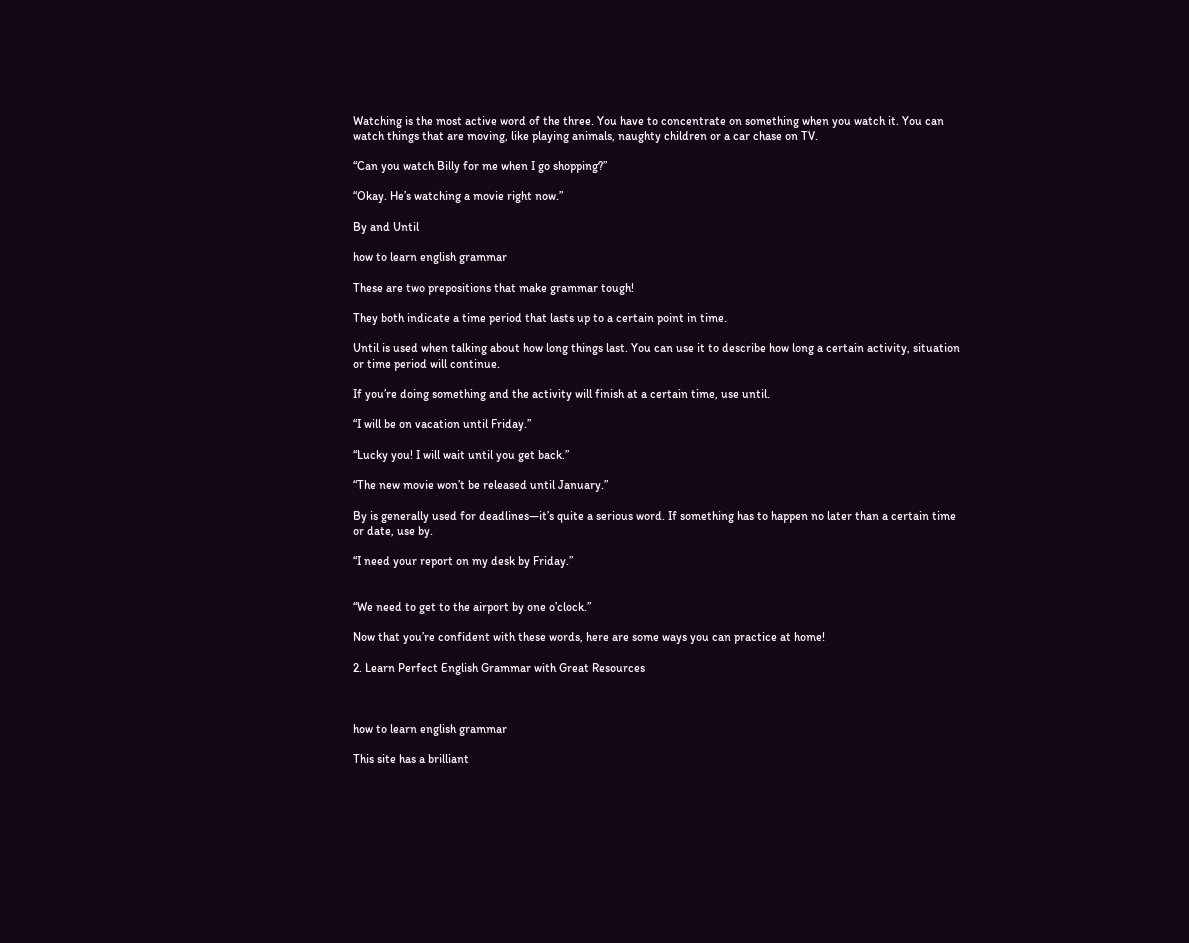Watching is the most active word of the three. You have to concentrate on something when you watch it. You can watch things that are moving, like playing animals, naughty children or a car chase on TV.

“Can you watch Billy for me when I go shopping?”

“Okay. He’s watching a movie right now.”

By and Until

how to learn english grammar

These are two prepositions that make grammar tough!

They both indicate a time period that lasts up to a certain point in time.

Until is used when talking about how long things last. You can use it to describe how long a certain activity, situation or time period will continue.

If you’re doing something and the activity will finish at a certain time, use until.

“I will be on vacation until Friday.”

“Lucky you! I will wait until you get back.”

“The new movie won’t be released until January.”

By is generally used for deadlines—it’s quite a serious word. If something has to happen no later than a certain time or date, use by.

“I need your report on my desk by Friday.”


“We need to get to the airport by one o’clock.”

Now that you’re confident with these words, here are some ways you can practice at home!

2. Learn Perfect English Grammar with Great Resources



how to learn english grammar

This site has a brilliant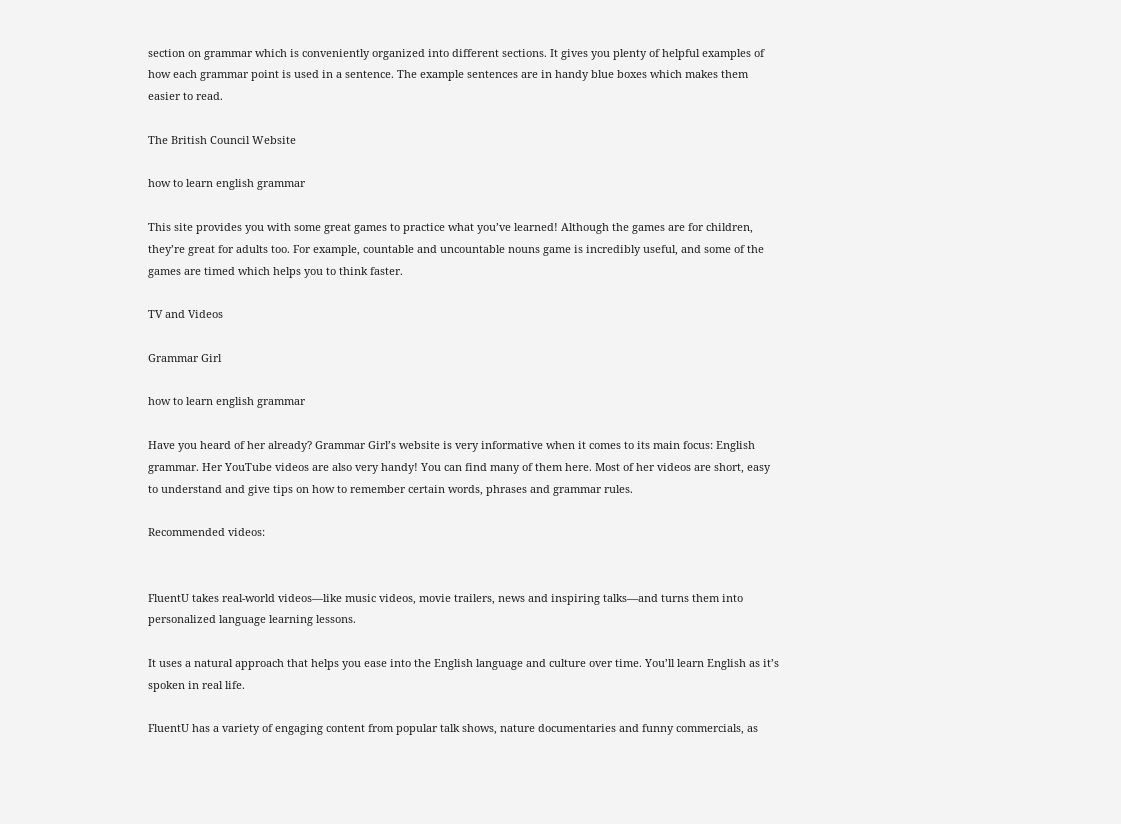section on grammar which is conveniently organized into different sections. It gives you plenty of helpful examples of how each grammar point is used in a sentence. The example sentences are in handy blue boxes which makes them easier to read.

The British Council Website

how to learn english grammar

This site provides you with some great games to practice what you’ve learned! Although the games are for children, they’re great for adults too. For example, countable and uncountable nouns game is incredibly useful, and some of the games are timed which helps you to think faster.

TV and Videos

Grammar Girl

how to learn english grammar

Have you heard of her already? Grammar Girl’s website is very informative when it comes to its main focus: English grammar. Her YouTube videos are also very handy! You can find many of them here. Most of her videos are short, easy to understand and give tips on how to remember certain words, phrases and grammar rules.

Recommended videos:


FluentU takes real-world videos—like music videos, movie trailers, news and inspiring talks—and turns them into personalized language learning lessons.

It uses a natural approach that helps you ease into the English language and culture over time. You’ll learn English as it’s spoken in real life.

FluentU has a variety of engaging content from popular talk shows, nature documentaries and funny commercials, as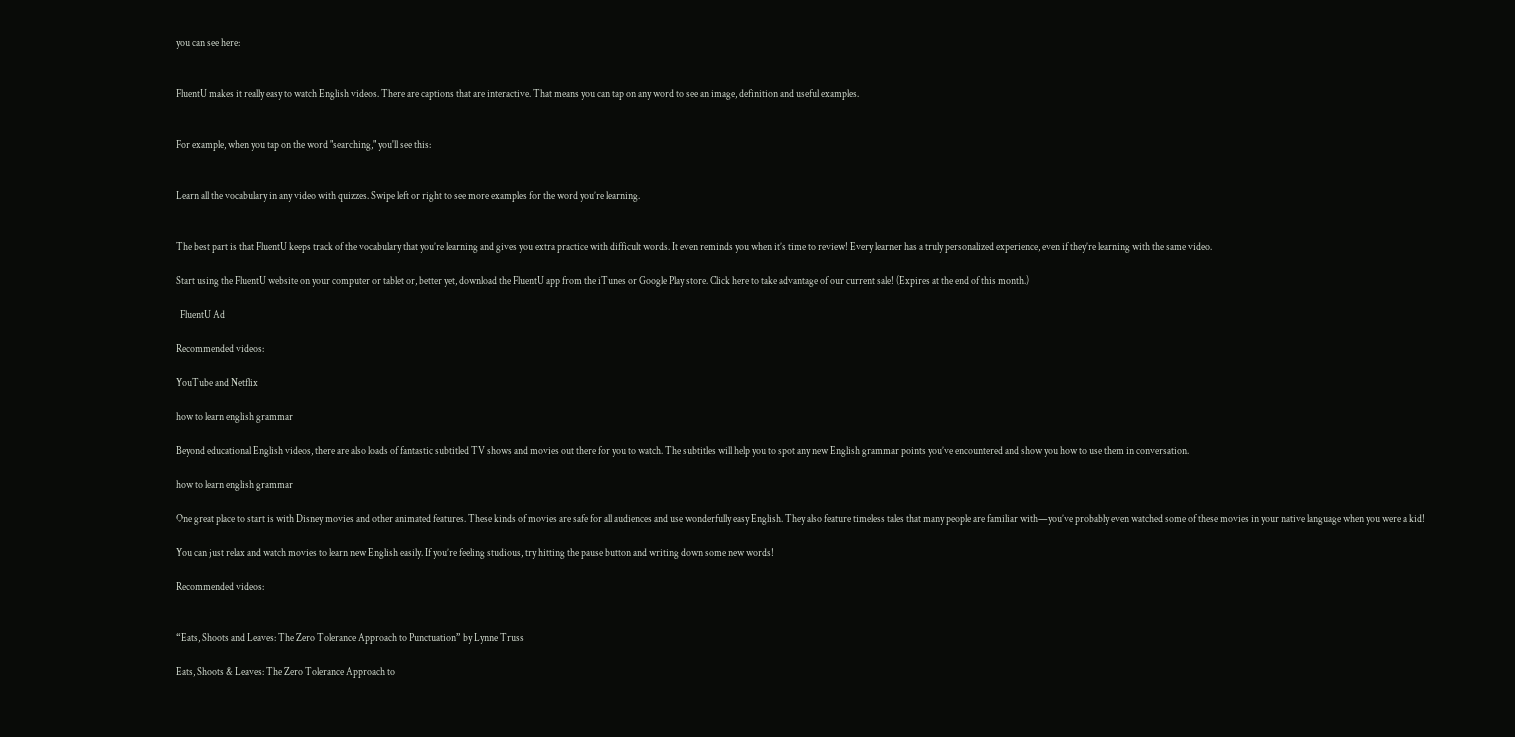you can see here:


FluentU makes it really easy to watch English videos. There are captions that are interactive. That means you can tap on any word to see an image, definition and useful examples.


For example, when you tap on the word "searching," you'll see this:


Learn all the vocabulary in any video with quizzes. Swipe left or right to see more examples for the word you’re learning.


The best part is that FluentU keeps track of the vocabulary that you’re learning and gives you extra practice with difficult words. It even reminds you when it’s time to review! Every learner has a truly personalized experience, even if they’re learning with the same video.

Start using the FluentU website on your computer or tablet or, better yet, download the FluentU app from the iTunes or Google Play store. Click here to take advantage of our current sale! (Expires at the end of this month.)

  FluentU Ad

Recommended videos:

YouTube and Netflix

how to learn english grammar

Beyond educational English videos, there are also loads of fantastic subtitled TV shows and movies out there for you to watch. The subtitles will help you to spot any new English grammar points you’ve encountered and show you how to use them in conversation.

how to learn english grammar

One great place to start is with Disney movies and other animated features. These kinds of movies are safe for all audiences and use wonderfully easy English. They also feature timeless tales that many people are familiar with—you’ve probably even watched some of these movies in your native language when you were a kid!

You can just relax and watch movies to learn new English easily. If you’re feeling studious, try hitting the pause button and writing down some new words!

Recommended videos:


“Eats, Shoots and Leaves: The Zero Tolerance Approach to Punctuation” by Lynne Truss

Eats, Shoots & Leaves: The Zero Tolerance Approach to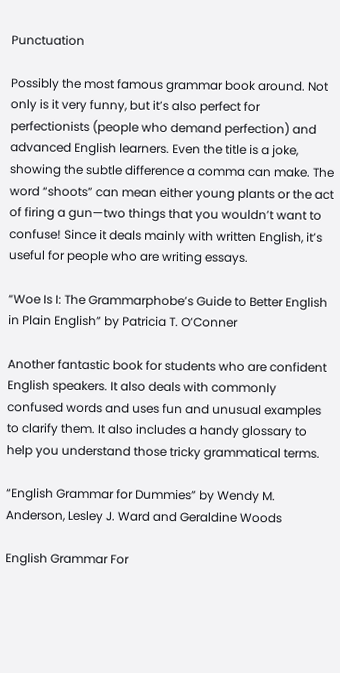Punctuation

Possibly the most famous grammar book around. Not only is it very funny, but it’s also perfect for perfectionists (people who demand perfection) and advanced English learners. Even the title is a joke, showing the subtle difference a comma can make. The word “shoots” can mean either young plants or the act of firing a gun—two things that you wouldn’t want to confuse! Since it deals mainly with written English, it’s useful for people who are writing essays.

“Woe Is I: The Grammarphobe’s Guide to Better English in Plain English” by Patricia T. O’Conner

Another fantastic book for students who are confident English speakers. It also deals with commonly confused words and uses fun and unusual examples to clarify them. It also includes a handy glossary to help you understand those tricky grammatical terms.

“English Grammar for Dummies” by Wendy M. Anderson, Lesley J. Ward and Geraldine Woods

English Grammar For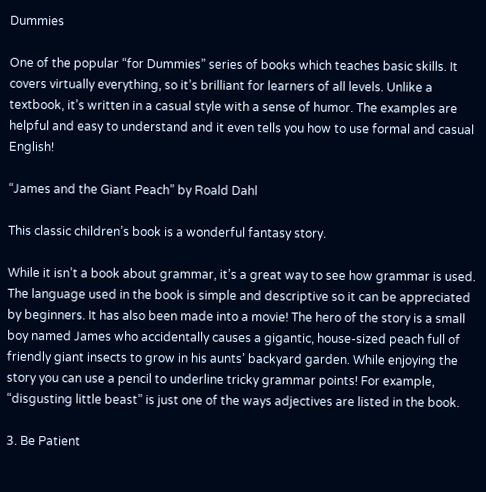Dummies

One of the popular “for Dummies” series of books which teaches basic skills. It covers virtually everything, so it’s brilliant for learners of all levels. Unlike a textbook, it’s written in a casual style with a sense of humor. The examples are helpful and easy to understand and it even tells you how to use formal and casual English!

“James and the Giant Peach” by Roald Dahl

This classic children’s book is a wonderful fantasy story.

While it isn’t a book about grammar, it’s a great way to see how grammar is used. The language used in the book is simple and descriptive so it can be appreciated by beginners. It has also been made into a movie! The hero of the story is a small boy named James who accidentally causes a gigantic, house-sized peach full of friendly giant insects to grow in his aunts’ backyard garden. While enjoying the story you can use a pencil to underline tricky grammar points! For example, “disgusting little beast” is just one of the ways adjectives are listed in the book.

3. Be Patient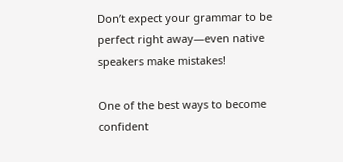Don’t expect your grammar to be perfect right away—even native speakers make mistakes!

One of the best ways to become confident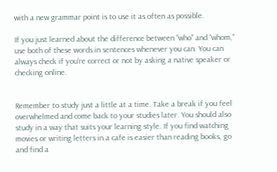with a new grammar point is to use it as often as possible.

If you just learned about the difference between “who” and “whom,” use both of these words in sentences whenever you can. You can always check if you’re correct or not by asking a native speaker or checking online.


Remember to study just a little at a time. Take a break if you feel overwhelmed and come back to your studies later. You should also study in a way that suits your learning style. If you find watching movies or writing letters in a cafe is easier than reading books, go and find a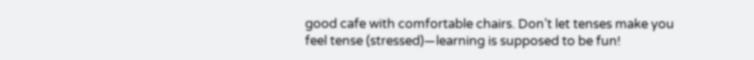good cafe with comfortable chairs. Don’t let tenses make you feel tense (stressed)—learning is supposed to be fun!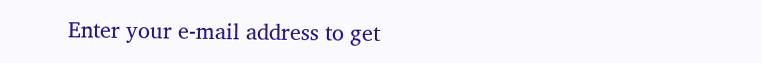Enter your e-mail address to get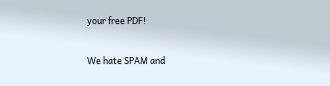your free PDF!

We hate SPAM and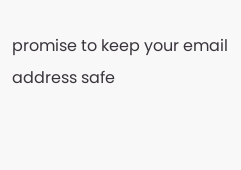promise to keep your email address safe